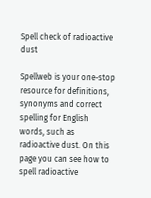Spell check of radioactive dust

Spellweb is your one-stop resource for definitions, synonyms and correct spelling for English words, such as radioactive dust. On this page you can see how to spell radioactive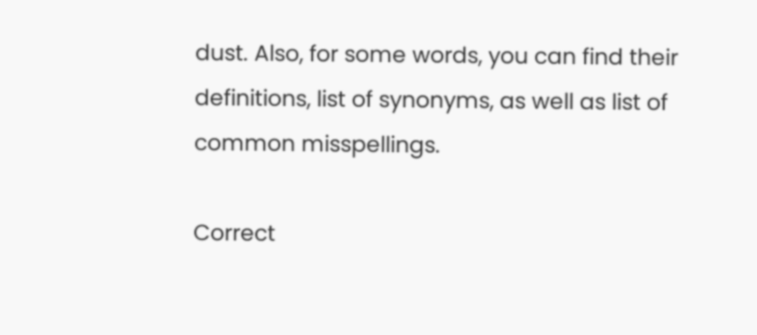dust. Also, for some words, you can find their definitions, list of synonyms, as well as list of common misspellings.

Correct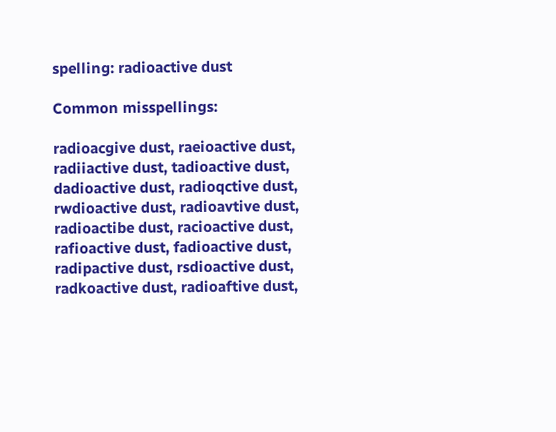spelling: radioactive dust

Common misspellings:

radioacgive dust, raeioactive dust, radiiactive dust, tadioactive dust, dadioactive dust, radioqctive dust, rwdioactive dust, radioavtive dust, radioactibe dust, racioactive dust, rafioactive dust, fadioactive dust, radipactive dust, rsdioactive dust, radkoactive dust, radioaftive dust,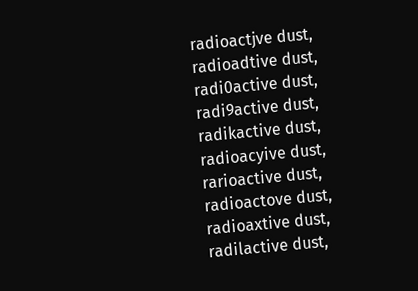radioactjve dust, radioadtive dust, radi0active dust, radi9active dust, radikactive dust, radioacyive dust, rarioactive dust, radioactove dust, radioaxtive dust, radilactive dust,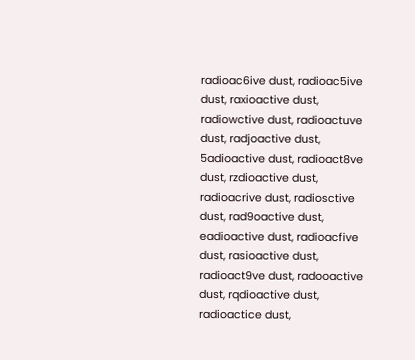radioac6ive dust, radioac5ive dust, raxioactive dust, radiowctive dust, radioactuve dust, radjoactive dust, 5adioactive dust, radioact8ve dust, rzdioactive dust, radioacrive dust, radiosctive dust, rad9oactive dust, eadioactive dust, radioacfive dust, rasioactive dust, radioact9ve dust, radooactive dust, rqdioactive dust, radioactice dust,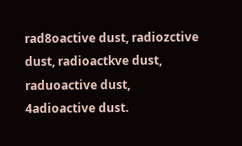rad8oactive dust, radiozctive dust, radioactkve dust, raduoactive dust, 4adioactive dust.